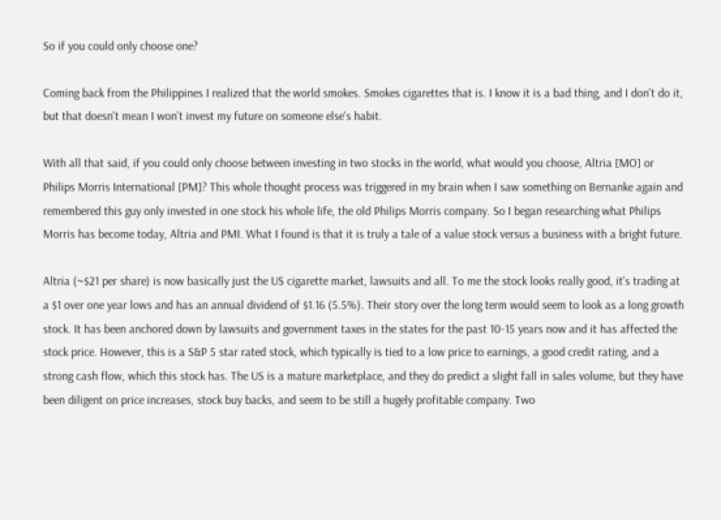So if you could only choose one?

Coming back from the Philippines I realized that the world smokes. Smokes cigarettes that is. I know it is a bad thing, and I don't do it, but that doesn't mean I won't invest my future on someone else's habit.

With all that said, if you could only choose between investing in two stocks in the world, what would you choose, Altria [MO] or Philips Morris International [PM]? This whole thought process was triggered in my brain when I saw something on Bernanke again and remembered this guy only invested in one stock his whole life, the old Philips Morris company. So I began researching what Philips Morris has become today, Altria and PMI. What I found is that it is truly a tale of a value stock versus a business with a bright future.

Altria (~$21 per share) is now basically just the US cigarette market, lawsuits and all. To me the stock looks really good, it's trading at a $1 over one year lows and has an annual dividend of $1.16 (5.5%). Their story over the long term would seem to look as a long growth stock. It has been anchored down by lawsuits and government taxes in the states for the past 10-15 years now and it has affected the stock price. However, this is a S&P 5 star rated stock, which typically is tied to a low price to earnings, a good credit rating, and a strong cash flow, which this stock has. The US is a mature marketplace, and they do predict a slight fall in sales volume, but they have been diligent on price increases, stock buy backs, and seem to be still a hugely profitable company. Two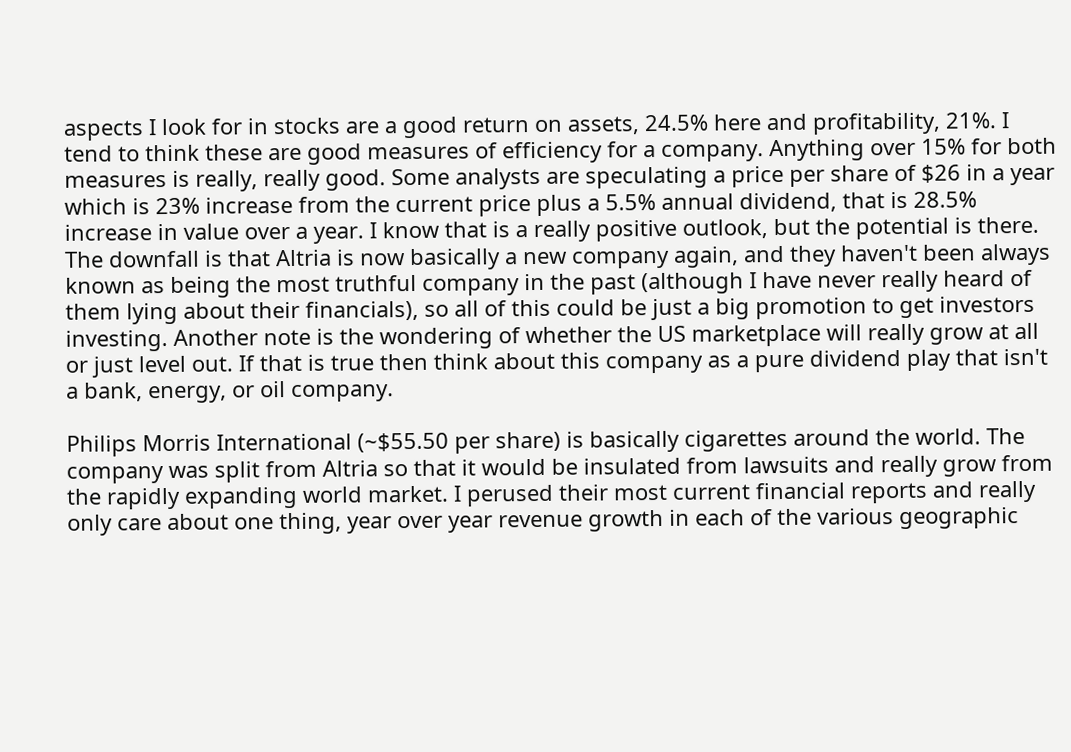aspects I look for in stocks are a good return on assets, 24.5% here and profitability, 21%. I tend to think these are good measures of efficiency for a company. Anything over 15% for both measures is really, really good. Some analysts are speculating a price per share of $26 in a year which is 23% increase from the current price plus a 5.5% annual dividend, that is 28.5% increase in value over a year. I know that is a really positive outlook, but the potential is there. The downfall is that Altria is now basically a new company again, and they haven't been always known as being the most truthful company in the past (although I have never really heard of them lying about their financials), so all of this could be just a big promotion to get investors investing. Another note is the wondering of whether the US marketplace will really grow at all or just level out. If that is true then think about this company as a pure dividend play that isn't a bank, energy, or oil company.

Philips Morris International (~$55.50 per share) is basically cigarettes around the world. The company was split from Altria so that it would be insulated from lawsuits and really grow from the rapidly expanding world market. I perused their most current financial reports and really only care about one thing, year over year revenue growth in each of the various geographic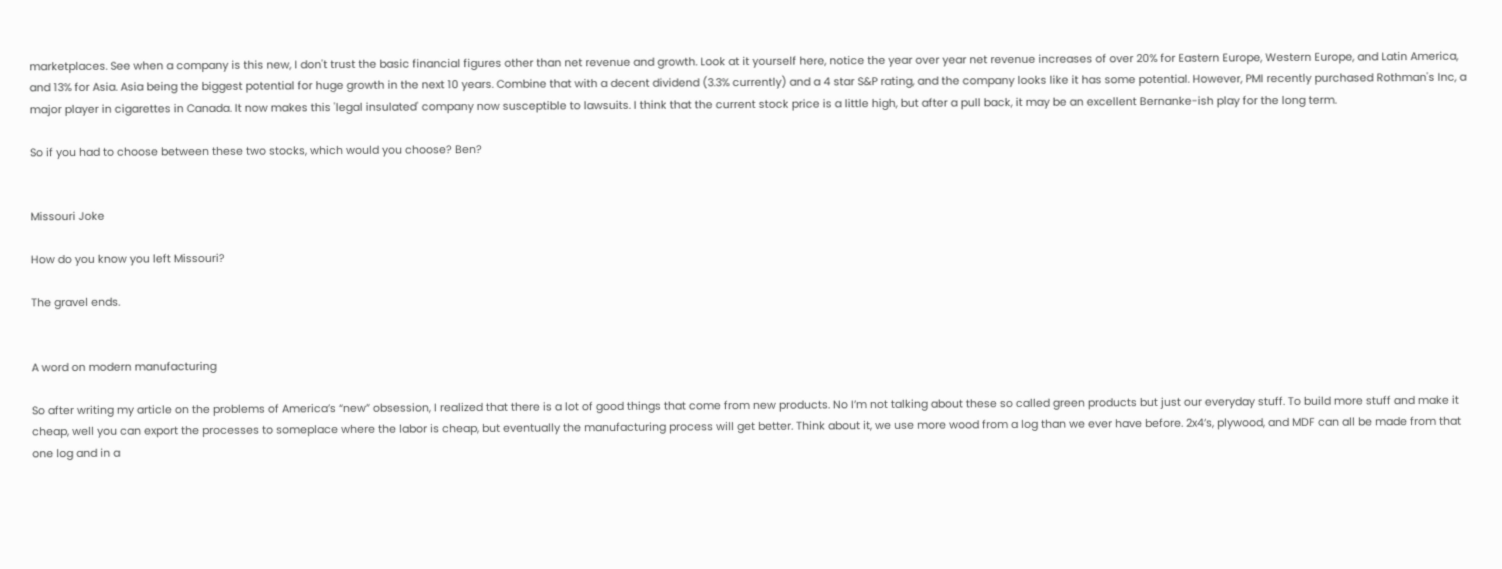marketplaces. See when a company is this new, I don't trust the basic financial figures other than net revenue and growth. Look at it yourself here, notice the year over year net revenue increases of over 20% for Eastern Europe, Western Europe, and Latin America, and 13% for Asia. Asia being the biggest potential for huge growth in the next 10 years. Combine that with a decent dividend (3.3% currently) and a 4 star S&P rating, and the company looks like it has some potential. However, PMI recently purchased Rothman's Inc, a major player in cigarettes in Canada. It now makes this 'legal insulated' company now susceptible to lawsuits. I think that the current stock price is a little high, but after a pull back, it may be an excellent Bernanke-ish play for the long term.

So if you had to choose between these two stocks, which would you choose? Ben?


Missouri Joke

How do you know you left Missouri?

The gravel ends.


A word on modern manufacturing

So after writing my article on the problems of America’s “new” obsession, I realized that there is a lot of good things that come from new products. No I’m not talking about these so called green products but just our everyday stuff. To build more stuff and make it cheap, well you can export the processes to someplace where the labor is cheap, but eventually the manufacturing process will get better. Think about it, we use more wood from a log than we ever have before. 2x4’s, plywood, and MDF can all be made from that one log and in a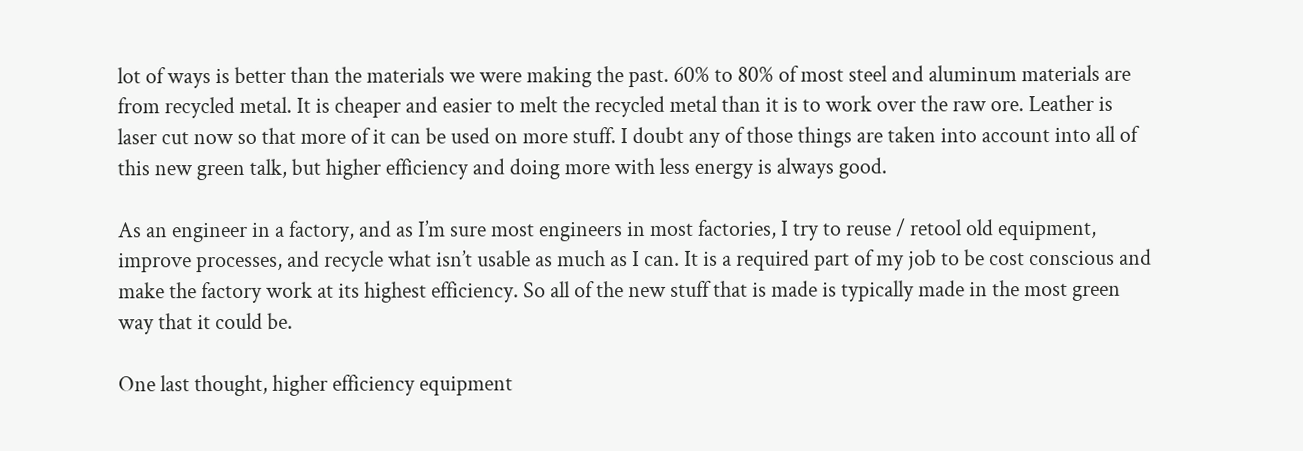lot of ways is better than the materials we were making the past. 60% to 80% of most steel and aluminum materials are from recycled metal. It is cheaper and easier to melt the recycled metal than it is to work over the raw ore. Leather is laser cut now so that more of it can be used on more stuff. I doubt any of those things are taken into account into all of this new green talk, but higher efficiency and doing more with less energy is always good.

As an engineer in a factory, and as I’m sure most engineers in most factories, I try to reuse / retool old equipment, improve processes, and recycle what isn’t usable as much as I can. It is a required part of my job to be cost conscious and make the factory work at its highest efficiency. So all of the new stuff that is made is typically made in the most green way that it could be.

One last thought, higher efficiency equipment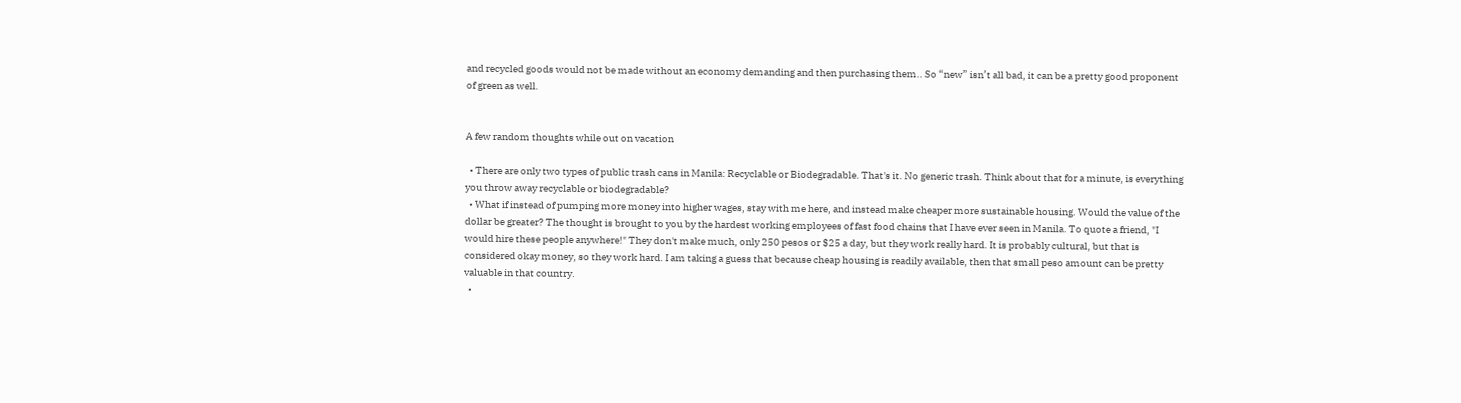and recycled goods would not be made without an economy demanding and then purchasing them.. So “new” isn’t all bad, it can be a pretty good proponent of green as well.


A few random thoughts while out on vacation

  • There are only two types of public trash cans in Manila: Recyclable or Biodegradable. That's it. No generic trash. Think about that for a minute, is everything you throw away recyclable or biodegradable?
  • What if instead of pumping more money into higher wages, stay with me here, and instead make cheaper more sustainable housing. Would the value of the dollar be greater? The thought is brought to you by the hardest working employees of fast food chains that I have ever seen in Manila. To quote a friend, "I would hire these people anywhere!" They don't make much, only 250 pesos or $25 a day, but they work really hard. It is probably cultural, but that is considered okay money, so they work hard. I am taking a guess that because cheap housing is readily available, then that small peso amount can be pretty valuable in that country.
  •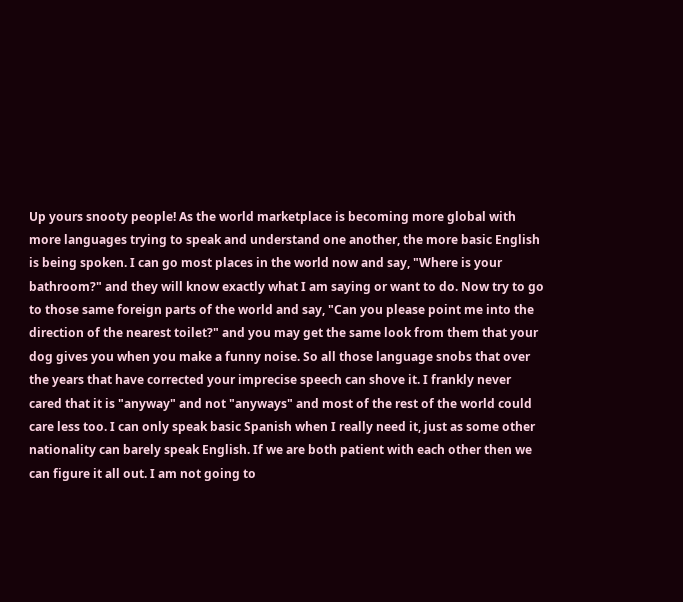Up yours snooty people! As the world marketplace is becoming more global with more languages trying to speak and understand one another, the more basic English is being spoken. I can go most places in the world now and say, "Where is your bathroom?" and they will know exactly what I am saying or want to do. Now try to go to those same foreign parts of the world and say, "Can you please point me into the direction of the nearest toilet?" and you may get the same look from them that your dog gives you when you make a funny noise. So all those language snobs that over the years that have corrected your imprecise speech can shove it. I frankly never cared that it is "anyway" and not "anyways" and most of the rest of the world could care less too. I can only speak basic Spanish when I really need it, just as some other nationality can barely speak English. If we are both patient with each other then we can figure it all out. I am not going to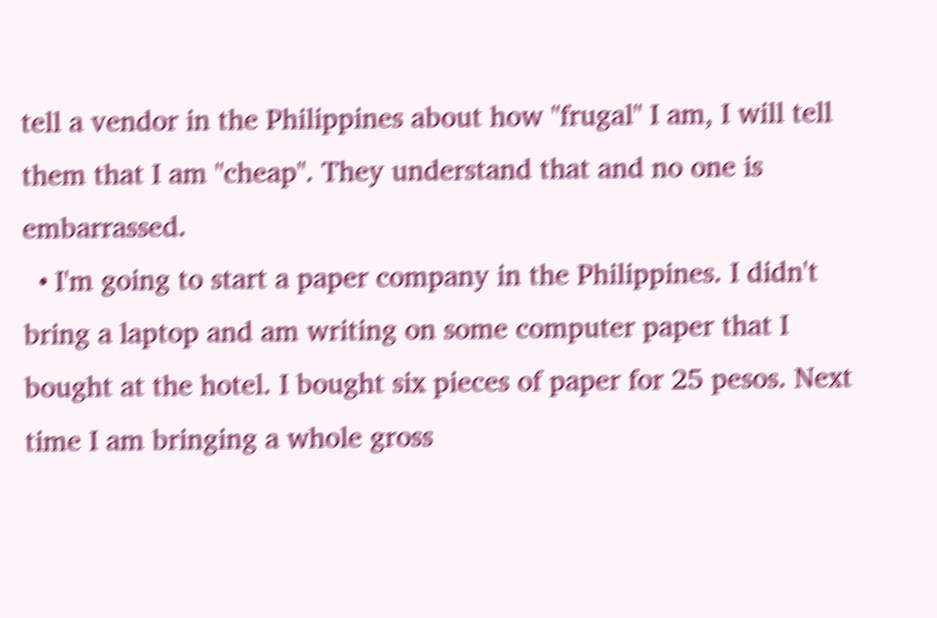tell a vendor in the Philippines about how "frugal" I am, I will tell them that I am "cheap". They understand that and no one is embarrassed.
  • I'm going to start a paper company in the Philippines. I didn't bring a laptop and am writing on some computer paper that I bought at the hotel. I bought six pieces of paper for 25 pesos. Next time I am bringing a whole gross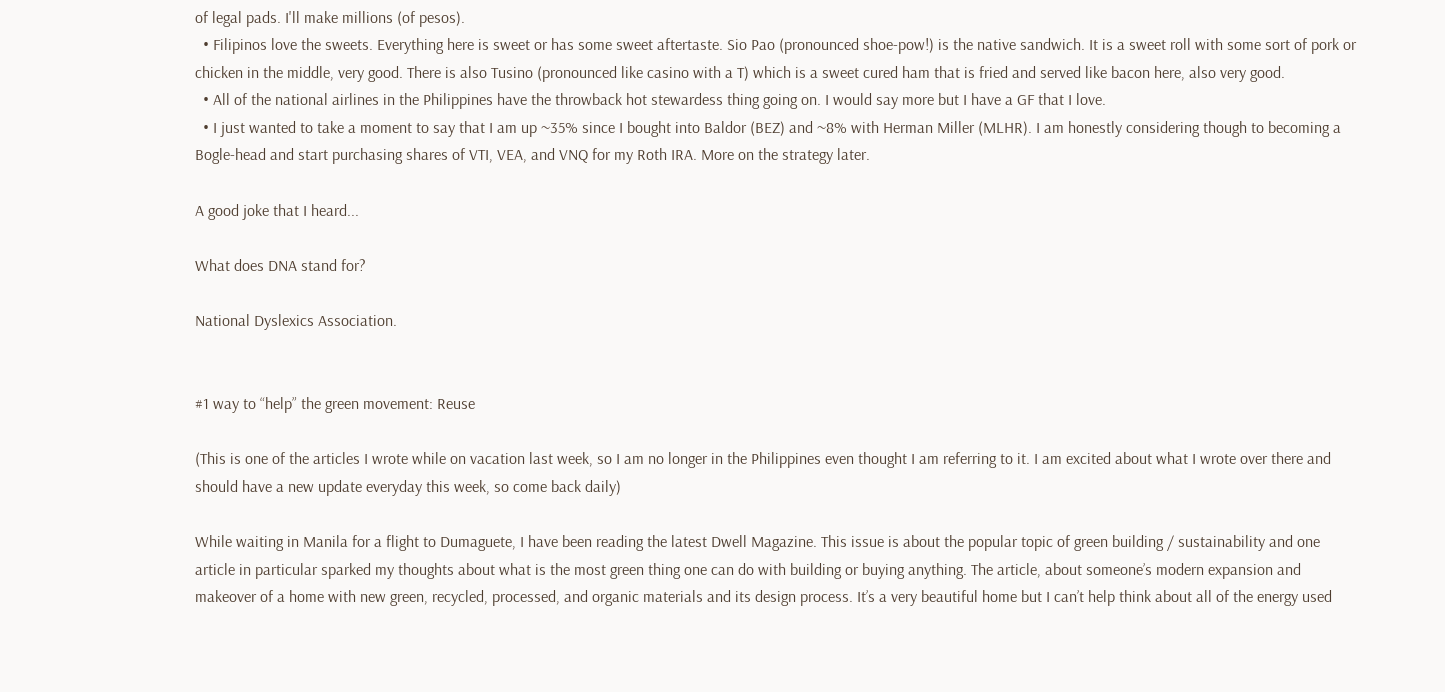of legal pads. I'll make millions (of pesos).
  • Filipinos love the sweets. Everything here is sweet or has some sweet aftertaste. Sio Pao (pronounced shoe-pow!) is the native sandwich. It is a sweet roll with some sort of pork or chicken in the middle, very good. There is also Tusino (pronounced like casino with a T) which is a sweet cured ham that is fried and served like bacon here, also very good.
  • All of the national airlines in the Philippines have the throwback hot stewardess thing going on. I would say more but I have a GF that I love.
  • I just wanted to take a moment to say that I am up ~35% since I bought into Baldor (BEZ) and ~8% with Herman Miller (MLHR). I am honestly considering though to becoming a Bogle-head and start purchasing shares of VTI, VEA, and VNQ for my Roth IRA. More on the strategy later.

A good joke that I heard...

What does DNA stand for?

National Dyslexics Association.


#1 way to “help” the green movement: Reuse

(This is one of the articles I wrote while on vacation last week, so I am no longer in the Philippines even thought I am referring to it. I am excited about what I wrote over there and should have a new update everyday this week, so come back daily)

While waiting in Manila for a flight to Dumaguete, I have been reading the latest Dwell Magazine. This issue is about the popular topic of green building / sustainability and one article in particular sparked my thoughts about what is the most green thing one can do with building or buying anything. The article, about someone’s modern expansion and makeover of a home with new green, recycled, processed, and organic materials and its design process. It’s a very beautiful home but I can’t help think about all of the energy used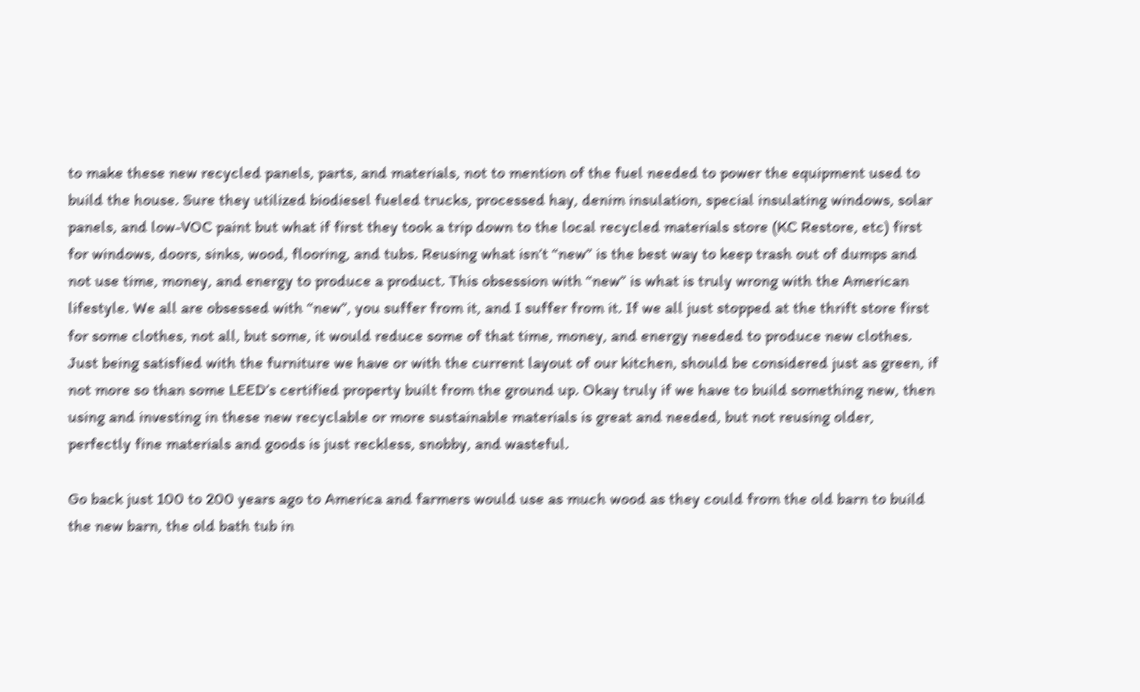to make these new recycled panels, parts, and materials, not to mention of the fuel needed to power the equipment used to build the house. Sure they utilized biodiesel fueled trucks, processed hay, denim insulation, special insulating windows, solar panels, and low-VOC paint but what if first they took a trip down to the local recycled materials store (KC Restore, etc) first for windows, doors, sinks, wood, flooring, and tubs. Reusing what isn’t “new” is the best way to keep trash out of dumps and not use time, money, and energy to produce a product. This obsession with “new” is what is truly wrong with the American lifestyle. We all are obsessed with “new”, you suffer from it, and I suffer from it. If we all just stopped at the thrift store first for some clothes, not all, but some, it would reduce some of that time, money, and energy needed to produce new clothes. Just being satisfied with the furniture we have or with the current layout of our kitchen, should be considered just as green, if not more so than some LEED’s certified property built from the ground up. Okay truly if we have to build something new, then using and investing in these new recyclable or more sustainable materials is great and needed, but not reusing older, perfectly fine materials and goods is just reckless, snobby, and wasteful.

Go back just 100 to 200 years ago to America and farmers would use as much wood as they could from the old barn to build the new barn, the old bath tub in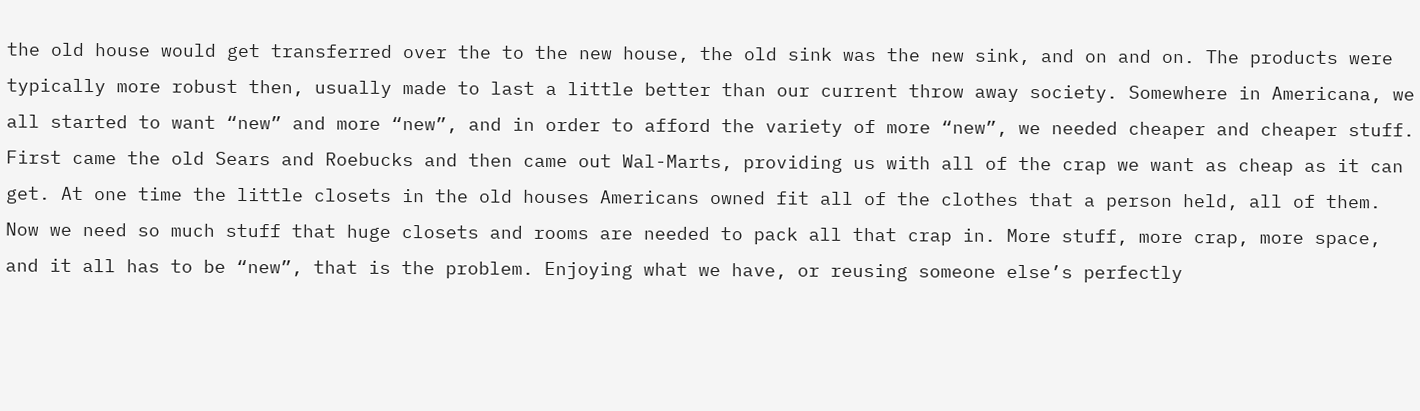the old house would get transferred over the to the new house, the old sink was the new sink, and on and on. The products were typically more robust then, usually made to last a little better than our current throw away society. Somewhere in Americana, we all started to want “new” and more “new”, and in order to afford the variety of more “new”, we needed cheaper and cheaper stuff. First came the old Sears and Roebucks and then came out Wal-Marts, providing us with all of the crap we want as cheap as it can get. At one time the little closets in the old houses Americans owned fit all of the clothes that a person held, all of them. Now we need so much stuff that huge closets and rooms are needed to pack all that crap in. More stuff, more crap, more space, and it all has to be “new”, that is the problem. Enjoying what we have, or reusing someone else’s perfectly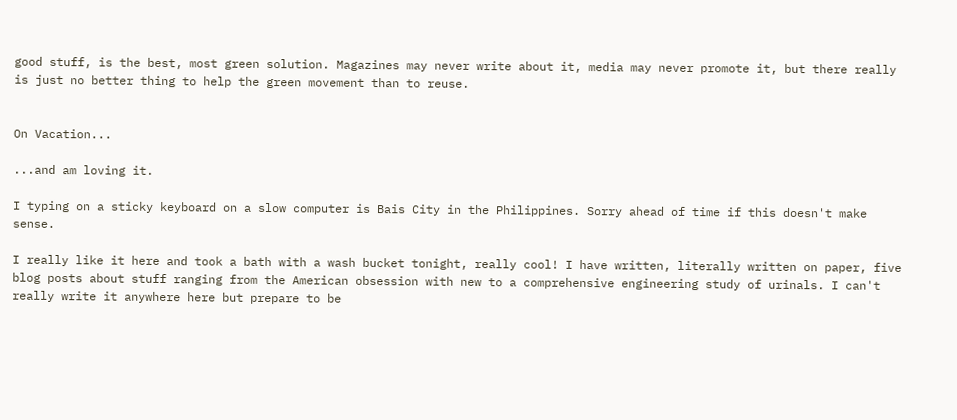good stuff, is the best, most green solution. Magazines may never write about it, media may never promote it, but there really is just no better thing to help the green movement than to reuse.


On Vacation...

...and am loving it.

I typing on a sticky keyboard on a slow computer is Bais City in the Philippines. Sorry ahead of time if this doesn't make sense.

I really like it here and took a bath with a wash bucket tonight, really cool! I have written, literally written on paper, five blog posts about stuff ranging from the American obsession with new to a comprehensive engineering study of urinals. I can't really write it anywhere here but prepare to be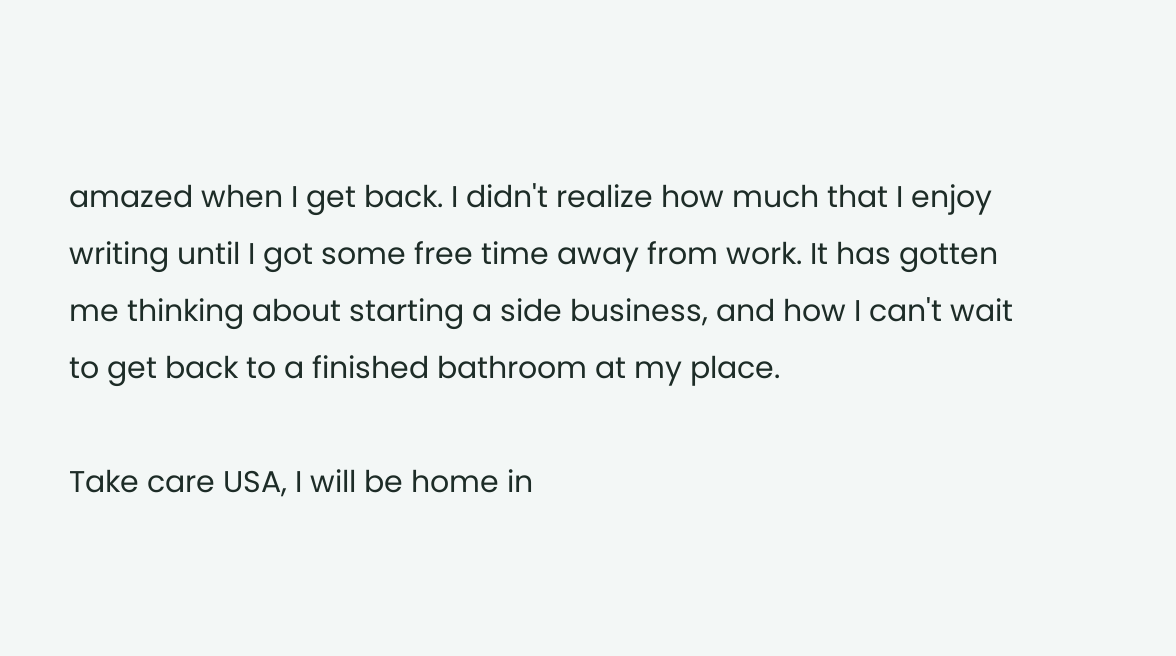amazed when I get back. I didn't realize how much that I enjoy writing until I got some free time away from work. It has gotten me thinking about starting a side business, and how I can't wait to get back to a finished bathroom at my place.

Take care USA, I will be home in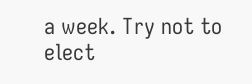a week. Try not to elect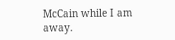McCain while I am away.